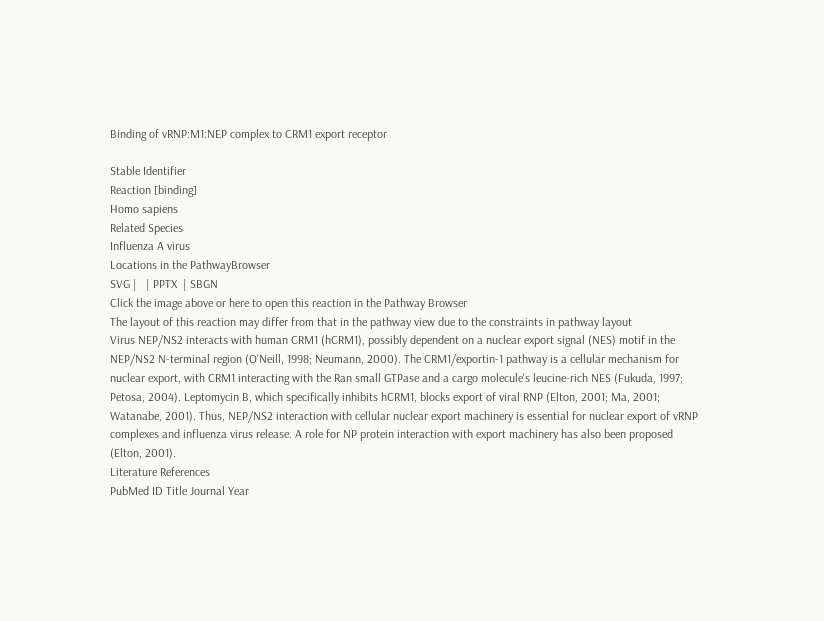Binding of vRNP:M1:NEP complex to CRM1 export receptor

Stable Identifier
Reaction [binding]
Homo sapiens
Related Species
Influenza A virus
Locations in the PathwayBrowser
SVG |   | PPTX  | SBGN
Click the image above or here to open this reaction in the Pathway Browser
The layout of this reaction may differ from that in the pathway view due to the constraints in pathway layout
Virus NEP/NS2 interacts with human CRM1 (hCRM1), possibly dependent on a nuclear export signal (NES) motif in the NEP/NS2 N-terminal region (O'Neill, 1998; Neumann, 2000). The CRM1/exportin-1 pathway is a cellular mechanism for nuclear export, with CRM1 interacting with the Ran small GTPase and a cargo molecule's leucine-rich NES (Fukuda, 1997; Petosa, 2004). Leptomycin B, which specifically inhibits hCRM1, blocks export of viral RNP (Elton, 2001; Ma, 2001; Watanabe, 2001). Thus, NEP/NS2 interaction with cellular nuclear export machinery is essential for nuclear export of vRNP complexes and influenza virus release. A role for NP protein interaction with export machinery has also been proposed (Elton, 2001).
Literature References
PubMed ID Title Journal Year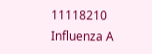11118210 Influenza A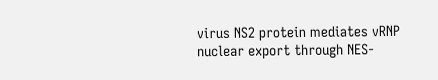virus NS2 protein mediates vRNP nuclear export through NES-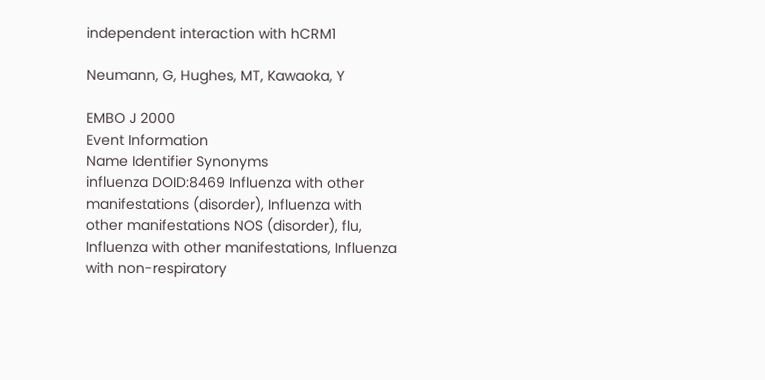independent interaction with hCRM1

Neumann, G, Hughes, MT, Kawaoka, Y

EMBO J 2000
Event Information
Name Identifier Synonyms
influenza DOID:8469 Influenza with other manifestations (disorder), Influenza with other manifestations NOS (disorder), flu, Influenza with other manifestations, Influenza with non-respiratory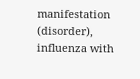manifestation (disorder), influenza with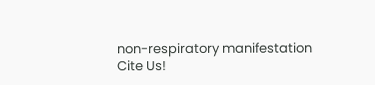non-respiratory manifestation
Cite Us!